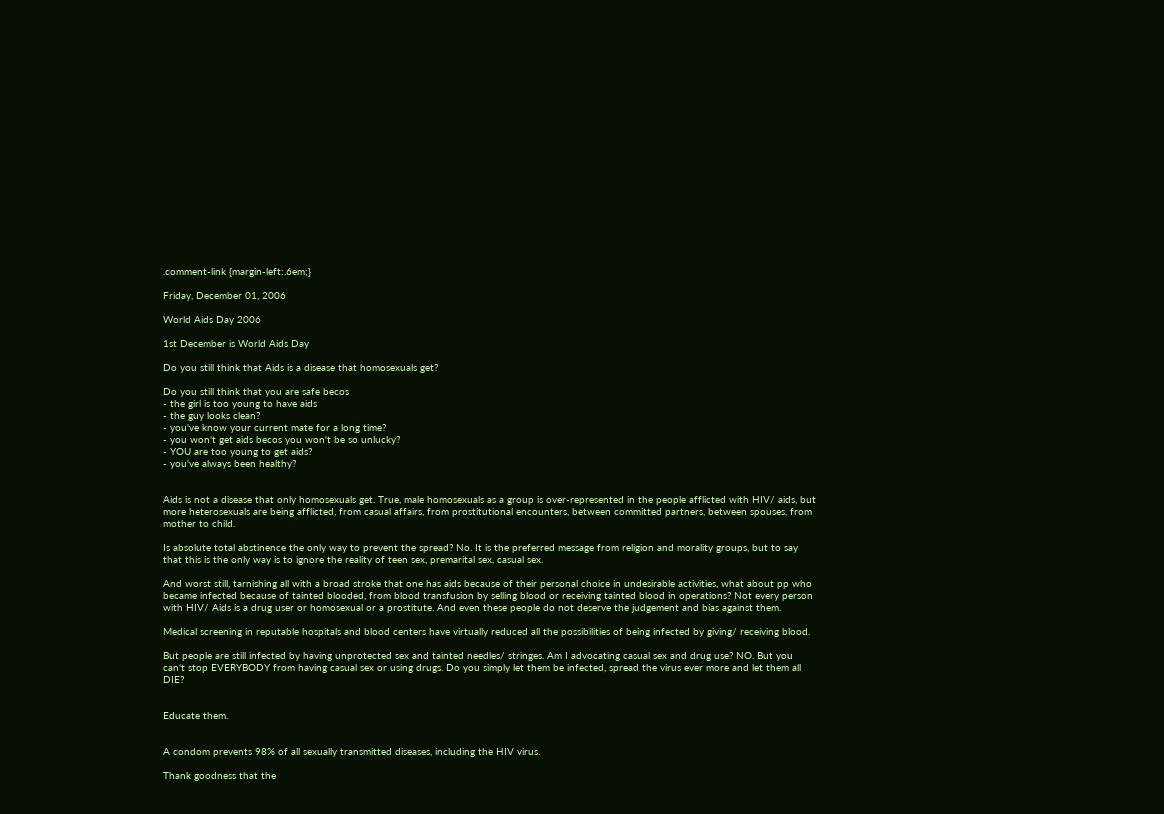.comment-link {margin-left:.6em;}

Friday, December 01, 2006

World Aids Day 2006

1st December is World Aids Day

Do you still think that Aids is a disease that homosexuals get?

Do you still think that you are safe becos
- the girl is too young to have aids
- the guy looks clean?
- you've know your current mate for a long time?
- you won't get aids becos you won't be so unlucky?
- YOU are too young to get aids?
- you've always been healthy?


Aids is not a disease that only homosexuals get. True, male homosexuals as a group is over-represented in the people afflicted with HIV/ aids, but more heterosexuals are being afflicted, from casual affairs, from prostitutional encounters, between committed partners, between spouses, from mother to child.

Is absolute total abstinence the only way to prevent the spread? No. It is the preferred message from religion and morality groups, but to say that this is the only way is to ignore the reality of teen sex, premarital sex, casual sex.

And worst still, tarnishing all with a broad stroke that one has aids because of their personal choice in undesirable activities, what about pp who became infected because of tainted blooded, from blood transfusion by selling blood or receiving tainted blood in operations? Not every person with HIV/ Aids is a drug user or homosexual or a prostitute. And even these people do not deserve the judgement and bias against them.

Medical screening in reputable hospitals and blood centers have virtually reduced all the possibilities of being infected by giving/ receiving blood.

But people are still infected by having unprotected sex and tainted needles/ stringes. Am I advocating casual sex and drug use? NO. But you can't stop EVERYBODY from having casual sex or using drugs. Do you simply let them be infected, spread the virus ever more and let them all DIE?


Educate them.


A condom prevents 98% of all sexually transmitted diseases, including the HIV virus.

Thank goodness that the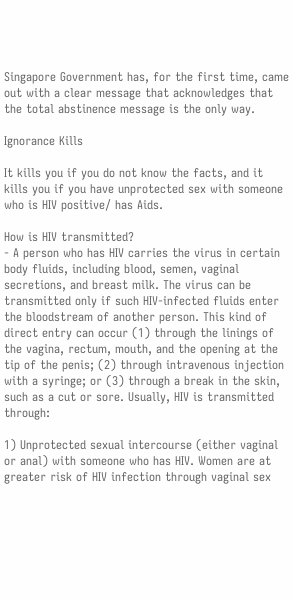Singapore Government has, for the first time, came out with a clear message that acknowledges that the total abstinence message is the only way.

Ignorance Kills

It kills you if you do not know the facts, and it kills you if you have unprotected sex with someone who is HIV positive/ has Aids.

How is HIV transmitted?
- A person who has HIV carries the virus in certain body fluids, including blood, semen, vaginal secretions, and breast milk. The virus can be transmitted only if such HIV-infected fluids enter the bloodstream of another person. This kind of direct entry can occur (1) through the linings of the vagina, rectum, mouth, and the opening at the tip of the penis; (2) through intravenous injection with a syringe; or (3) through a break in the skin, such as a cut or sore. Usually, HIV is transmitted through:

1) Unprotected sexual intercourse (either vaginal or anal) with someone who has HIV. Women are at greater risk of HIV infection through vaginal sex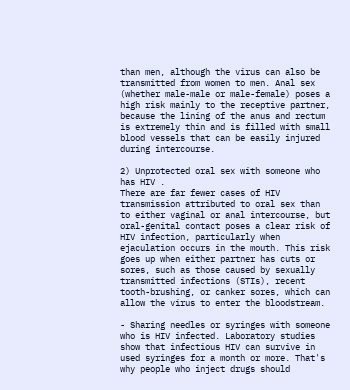than men, although the virus can also be transmitted from women to men. Anal sex (whether male-male or male-female) poses a high risk mainly to the receptive partner, because the lining of the anus and rectum is extremely thin and is filled with small blood vessels that can be easily injured during intercourse.

2) Unprotected oral sex with someone who has HIV .
There are far fewer cases of HIV transmission attributed to oral sex than to either vaginal or anal intercourse, but oral-genital contact poses a clear risk of HIV infection, particularly when ejaculation occurs in the mouth. This risk goes up when either partner has cuts or sores, such as those caused by sexually transmitted infections (STIs), recent tooth-brushing, or canker sores, which can allow the virus to enter the bloodstream.

- Sharing needles or syringes with someone who is HIV infected. Laboratory studies show that infectious HIV can survive in used syringes for a month or more. That's why people who inject drugs should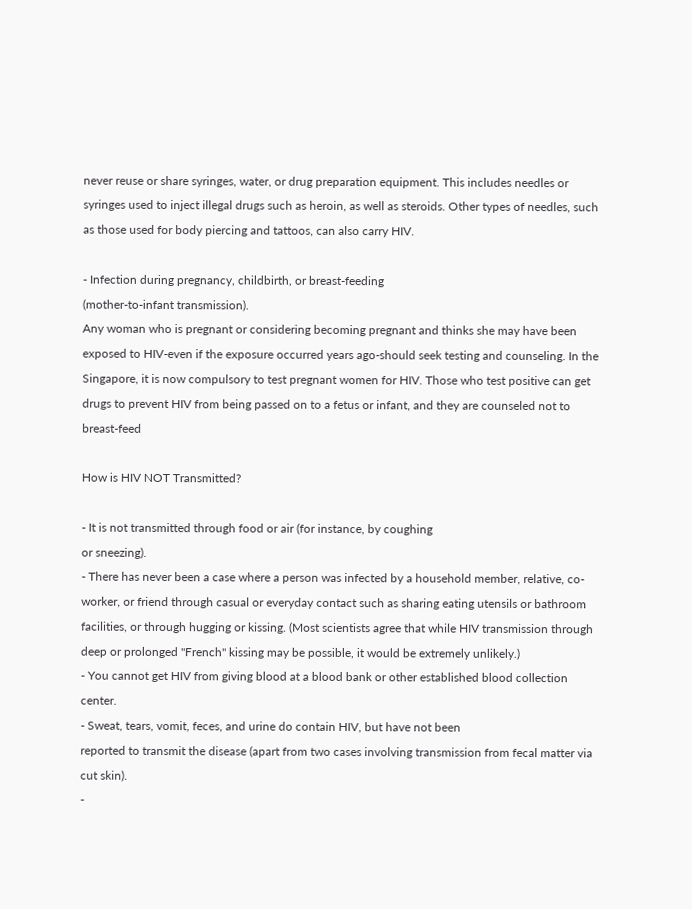never reuse or share syringes, water, or drug preparation equipment. This includes needles or syringes used to inject illegal drugs such as heroin, as well as steroids. Other types of needles, such as those used for body piercing and tattoos, can also carry HIV.

- Infection during pregnancy, childbirth, or breast-feeding
(mother-to-infant transmission).
Any woman who is pregnant or considering becoming pregnant and thinks she may have been exposed to HIV-even if the exposure occurred years ago-should seek testing and counseling. In the Singapore, it is now compulsory to test pregnant women for HIV. Those who test positive can get drugs to prevent HIV from being passed on to a fetus or infant, and they are counseled not to breast-feed

How is HIV NOT Transmitted?

- It is not transmitted through food or air (for instance, by coughing
or sneezing).
- There has never been a case where a person was infected by a household member, relative, co-worker, or friend through casual or everyday contact such as sharing eating utensils or bathroom facilities, or through hugging or kissing. (Most scientists agree that while HIV transmission through deep or prolonged "French" kissing may be possible, it would be extremely unlikely.)
- You cannot get HIV from giving blood at a blood bank or other established blood collection center.
- Sweat, tears, vomit, feces, and urine do contain HIV, but have not been
reported to transmit the disease (apart from two cases involving transmission from fecal matter via cut skin).
-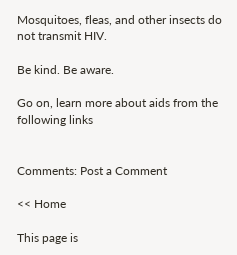Mosquitoes, fleas, and other insects do not transmit HIV.

Be kind. Be aware.

Go on, learn more about aids from the following links


Comments: Post a Comment

<< Home

This page is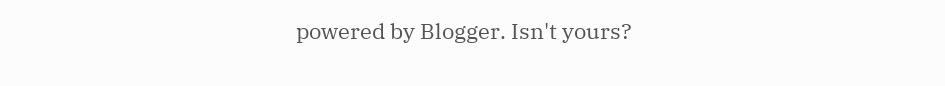powered by Blogger. Isn't yours?